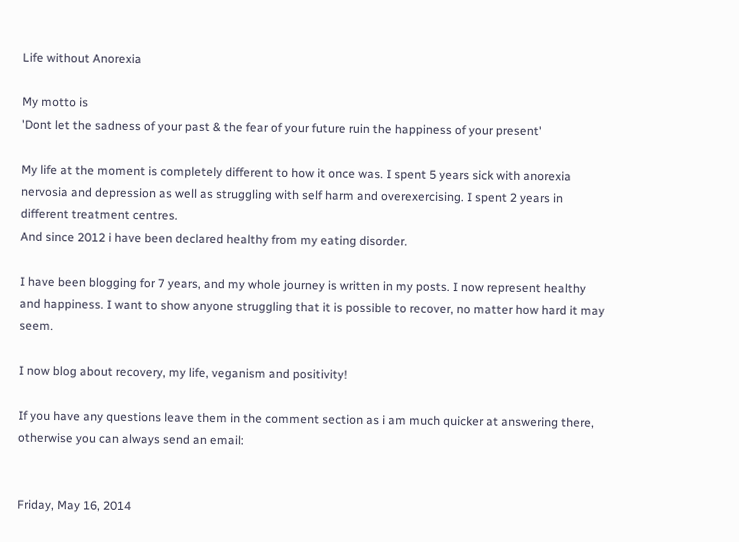Life without Anorexia

My motto is
'Dont let the sadness of your past & the fear of your future ruin the happiness of your present'

My life at the moment is completely different to how it once was. I spent 5 years sick with anorexia nervosia and depression as well as struggling with self harm and overexercising. I spent 2 years in different treatment centres.
And since 2012 i have been declared healthy from my eating disorder.

I have been blogging for 7 years, and my whole journey is written in my posts. I now represent healthy and happiness. I want to show anyone struggling that it is possible to recover, no matter how hard it may seem.

I now blog about recovery, my life, veganism and positivity!

If you have any questions leave them in the comment section as i am much quicker at answering there, otherwise you can always send an email:


Friday, May 16, 2014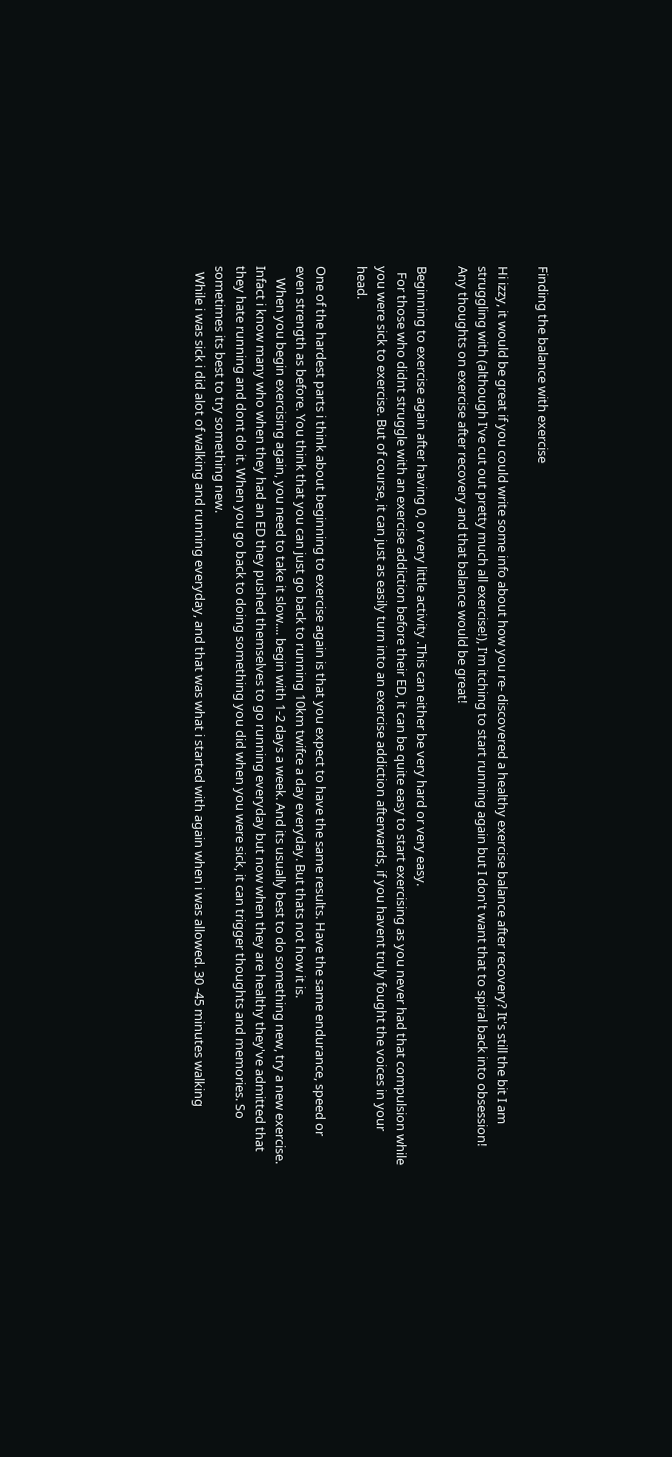Finding the balance with exercise

Hi izzy, it would be great if you could write some info about how you re- discovered a healthy exercise balance after recovery? It's still the bit I am struggling with (although I've cut out pretty much all exercise!), I'm itching to start running again but I don't want that to spiral back into obsession! Any thoughts on exercise after recovery and that balance would be great!

Beginning to exercise again after having 0, or very little activity .This can either be very hard or very easy.
  For those who didnt struggle with an exercise addiction before their ED, it can be quite easy to start exercising as you never had that compulsion while you were sick to exercise. But of course, it can just as easily turn into an exercise addiction afterwards, if you havent truly fought the voices in your head.

One of the hardest parts i think about beginning to exercise again is that you expect to have the same results. Have the same endurance, speed or even strength as before. You think that you can just go back to running 10km twifce a day everyday. But thats not how it is.
    When you begin exercising again, you need to take it slow.... begin with 1-2 days a week. And its usually best to do something new, try a new exercise. Infact i know many who when they had an ED they pushed themselves to go running everyday but now when they are healthy they've admitted that they hate running and dont do it. When you go back to doing something you did when you were sick, it can trigger thoughts and memories. So sometimes its best to try something new.
  While i was sick i did alot of walking and running everyday, and that was what i started with again when i was allowed. 30 -45 minutes walking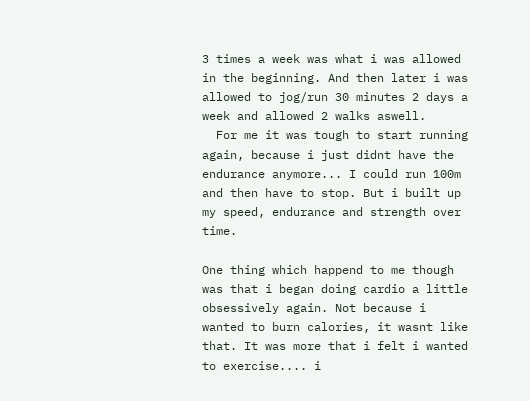3 times a week was what i was allowed in the beginning. And then later i was allowed to jog/run 30 minutes 2 days a week and allowed 2 walks aswell.
  For me it was tough to start running again, because i just didnt have the endurance anymore... I could run 100m and then have to stop. But i built up my speed, endurance and strength over time.

One thing which happend to me though was that i began doing cardio a little obsessively again. Not because i wanted to burn calories, it wasnt like that. It was more that i felt i wanted to exercise.... i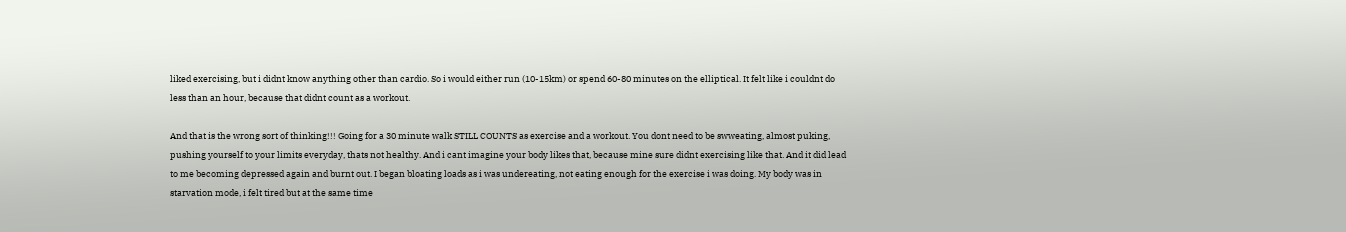liked exercising, but i didnt know anything other than cardio. So i would either run (10-15km) or spend 60-80 minutes on the elliptical. It felt like i couldnt do less than an hour, because that didnt count as a workout.

And that is the wrong sort of thinking!!! Going for a 30 minute walk STILL COUNTS as exercise and a workout. You dont need to be swweating, almost puking, pushing yourself to your limits everyday, thats not healthy. And i cant imagine your body likes that, because mine sure didnt exercising like that. And it did lead to me becoming depressed again and burnt out. I began bloating loads as i was undereating, not eating enough for the exercise i was doing. My body was in starvation mode, i felt tired but at the same time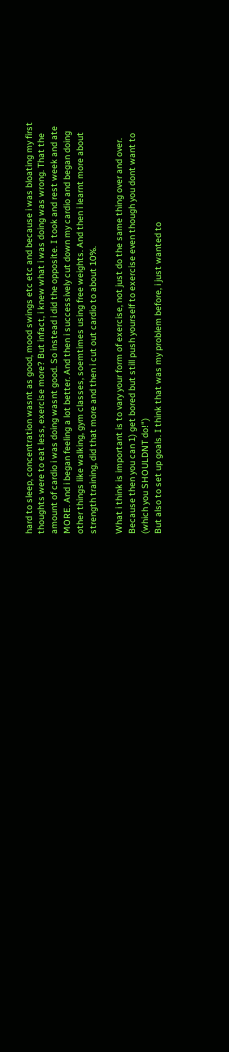hard to sleep, concentration wasnt as good, mood swings etc etc and because i was bloating my first thoughts were to eat less, exercise more? But infact, i knew what i was doing was wrong. That the amount of cardio i was doing wasnt good. So instead i did the opposite. I took and rest week and ate MORE. And i began feeling a lot better. And then i successively cut down my cardio and began doing other things like walking, gym classes, soemtimes using free weights. And then i learnt more about strength training, did that more and then i cut out cardio to about 10%.

What i think is important is to vary your form of exercise, not just do the same thing over and over. Because then you can 1) get bored but still push yourself to exercise even though you dont want to (which you SHOULDNT do!")
But also to set up goals. I think that was my problem before, i just wanted to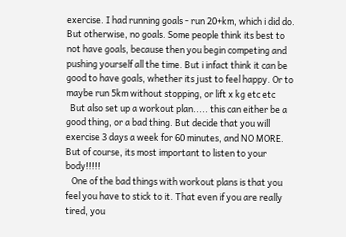exercise. I had running goals - run 20+km, which i did do. But otherwise, no goals. Some people think its best to not have goals, because then you begin competing and pushing yourself all the time. But i infact think it can be good to have goals, whether its just to feel happy. Or to maybe run 5km without stopping, or lift x kg etc etc
  But also set up a workout plan..... this can either be a good thing, or a bad thing. But decide that you will exercise 3 days a week for 60 minutes, and NO MORE. But of course, its most important to listen to your body!!!!!
   One of the bad things with workout plans is that you feel you have to stick to it. That even if you are really tired, you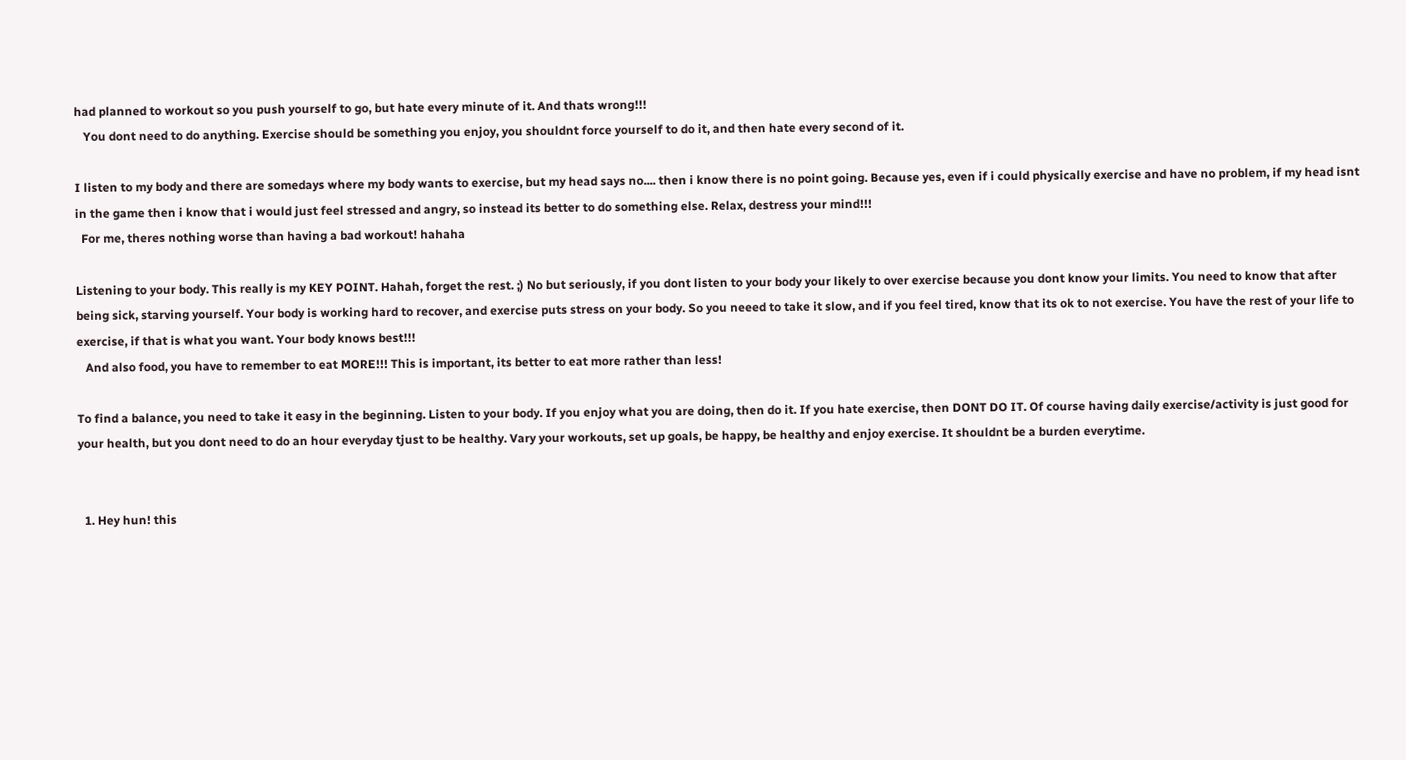had planned to workout so you push yourself to go, but hate every minute of it. And thats wrong!!!
   You dont need to do anything. Exercise should be something you enjoy, you shouldnt force yourself to do it, and then hate every second of it.

I listen to my body and there are somedays where my body wants to exercise, but my head says no.... then i know there is no point going. Because yes, even if i could physically exercise and have no problem, if my head isnt in the game then i know that i would just feel stressed and angry, so instead its better to do something else. Relax, destress your mind!!!
  For me, theres nothing worse than having a bad workout! hahaha

Listening to your body. This really is my KEY POINT. Hahah, forget the rest. ;) No but seriously, if you dont listen to your body your likely to over exercise because you dont know your limits. You need to know that after being sick, starving yourself. Your body is working hard to recover, and exercise puts stress on your body. So you neeed to take it slow, and if you feel tired, know that its ok to not exercise. You have the rest of your life to exercise, if that is what you want. Your body knows best!!!
   And also food, you have to remember to eat MORE!!! This is important, its better to eat more rather than less!

To find a balance, you need to take it easy in the beginning. Listen to your body. If you enjoy what you are doing, then do it. If you hate exercise, then DONT DO IT. Of course having daily exercise/activity is just good for your health, but you dont need to do an hour everyday tjust to be healthy. Vary your workouts, set up goals, be happy, be healthy and enjoy exercise. It shouldnt be a burden everytime.


  1. Hey hun! this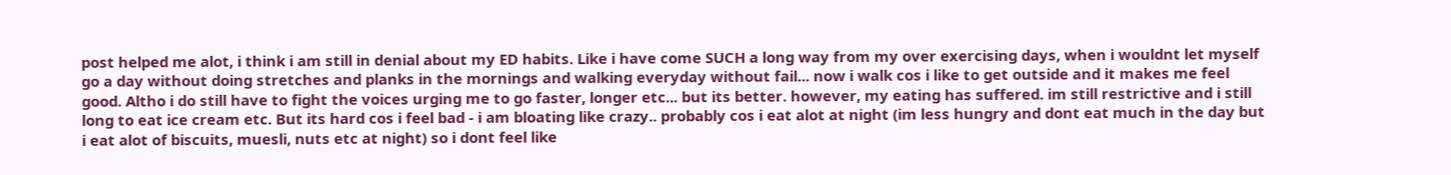post helped me alot, i think i am still in denial about my ED habits. Like i have come SUCH a long way from my over exercising days, when i wouldnt let myself go a day without doing stretches and planks in the mornings and walking everyday without fail... now i walk cos i like to get outside and it makes me feel good. Altho i do still have to fight the voices urging me to go faster, longer etc... but its better. however, my eating has suffered. im still restrictive and i still long to eat ice cream etc. But its hard cos i feel bad - i am bloating like crazy.. probably cos i eat alot at night (im less hungry and dont eat much in the day but i eat alot of biscuits, muesli, nuts etc at night) so i dont feel like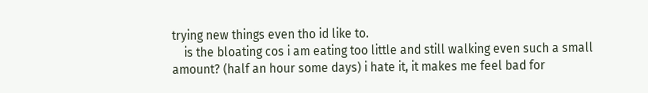trying new things even tho id like to.
    is the bloating cos i am eating too little and still walking even such a small amount? (half an hour some days) i hate it, it makes me feel bad for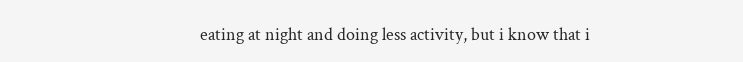eating at night and doing less activity, but i know that i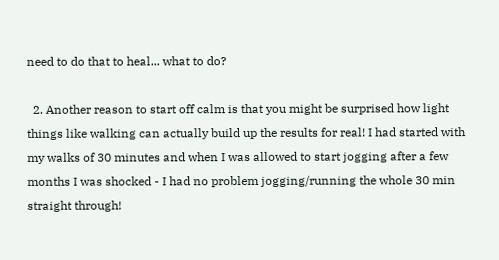need to do that to heal... what to do?

  2. Another reason to start off calm is that you might be surprised how light things like walking can actually build up the results for real! I had started with my walks of 30 minutes and when I was allowed to start jogging after a few months I was shocked - I had no problem jogging/running the whole 30 min straight through!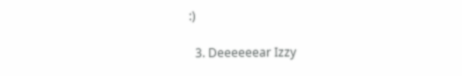:)

  3. Deeeeeear Izzy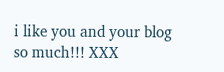i like you and your blog so much!!! XXX